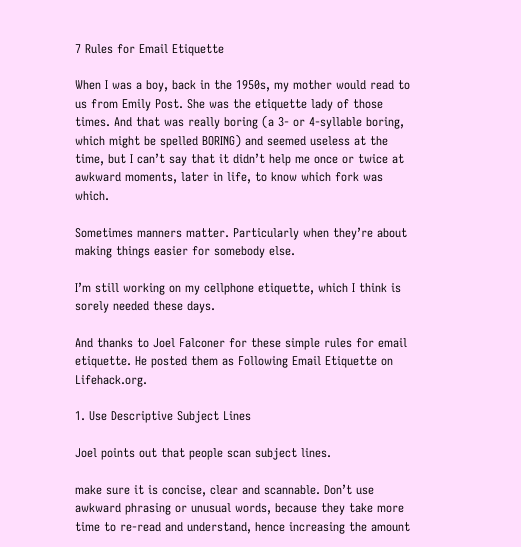7 Rules for Email Etiquette

When I was a boy, back in the 1950s, my mother would read to us from Emily Post. She was the etiquette lady of those times. And that was really boring (a 3- or 4-syllable boring, which might be spelled BORING) and seemed useless at the time, but I can’t say that it didn’t help me once or twice at awkward moments, later in life, to know which fork was which.

Sometimes manners matter. Particularly when they’re about making things easier for somebody else.

I’m still working on my cellphone etiquette, which I think is sorely needed these days.

And thanks to Joel Falconer for these simple rules for email etiquette. He posted them as Following Email Etiquette on Lifehack.org.

1. Use Descriptive Subject Lines

Joel points out that people scan subject lines.

make sure it is concise, clear and scannable. Don’t use awkward phrasing or unusual words, because they take more time to re-read and understand, hence increasing the amount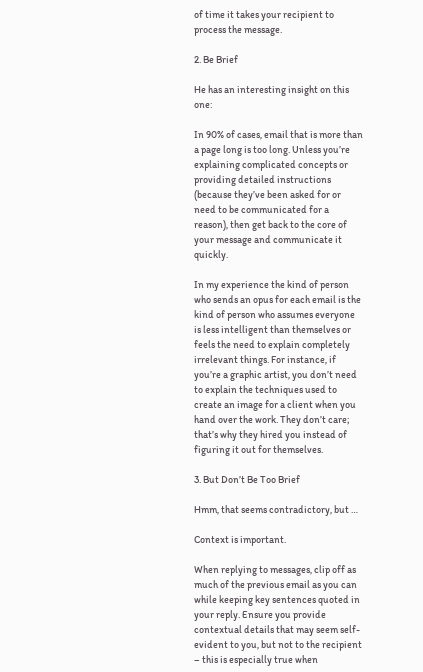of time it takes your recipient to process the message.

2. Be Brief

He has an interesting insight on this one:

In 90% of cases, email that is more than a page long is too long. Unless you’re explaining complicated concepts or providing detailed instructions (because they’ve been asked for or need to be communicated for a reason), then get back to the core of your message and communicate it quickly.

In my experience the kind of person who sends an opus for each email is the kind of person who assumes everyone is less intelligent than themselves or feels the need to explain completely irrelevant things. For instance, if you’re a graphic artist, you don’t need to explain the techniques used to create an image for a client when you hand over the work. They don’t care; that’s why they hired you instead of figuring it out for themselves.

3. But Don’t Be Too Brief

Hmm, that seems contradictory, but …

Context is important.

When replying to messages, clip off as much of the previous email as you can while keeping key sentences quoted in your reply. Ensure you provide contextual details that may seem self-evident to you, but not to the recipient – this is especially true when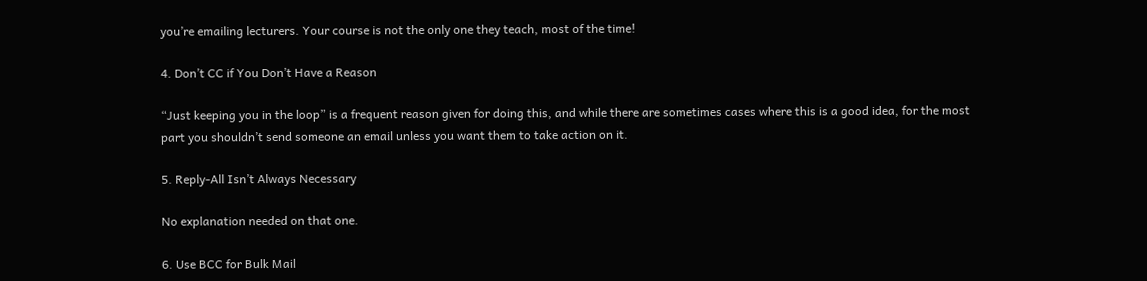you’re emailing lecturers. Your course is not the only one they teach, most of the time!

4. Don’t CC if You Don’t Have a Reason

“Just keeping you in the loop” is a frequent reason given for doing this, and while there are sometimes cases where this is a good idea, for the most part you shouldn’t send someone an email unless you want them to take action on it.

5. Reply-All Isn’t Always Necessary

No explanation needed on that one.

6. Use BCC for Bulk Mail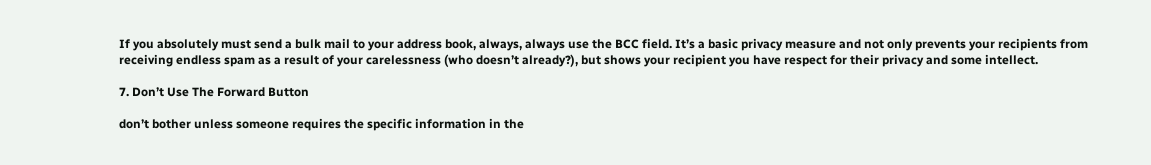If you absolutely must send a bulk mail to your address book, always, always use the BCC field. It’s a basic privacy measure and not only prevents your recipients from receiving endless spam as a result of your carelessness (who doesn’t already?), but shows your recipient you have respect for their privacy and some intellect.

7. Don’t Use The Forward Button

don’t bother unless someone requires the specific information in the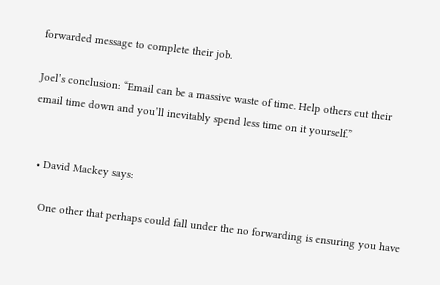forwarded message to complete their job.

Joel’s conclusion: “Email can be a massive waste of time. Help others cut their email time down and you’ll inevitably spend less time on it yourself.”


  • David Mackey says:

    One other that perhaps could fall under the no forwarding is ensuring you have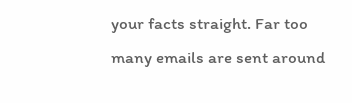your facts straight. Far too many emails are sent around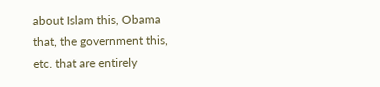about Islam this, Obama that, the government this, etc. that are entirely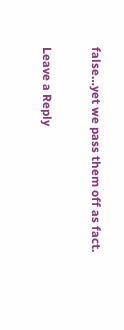false…yet we pass them off as fact.

Leave a Reply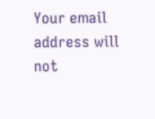Your email address will not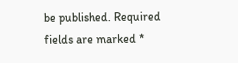be published. Required fields are marked *